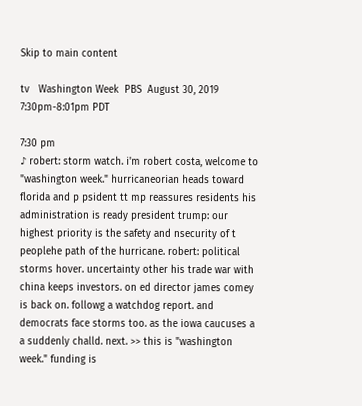Skip to main content

tv   Washington Week  PBS  August 30, 2019 7:30pm-8:01pm PDT

7:30 pm
♪ robert: storm watch. i'm robert costa, welcome to "washington week." hurricaneorian heads toward florida and p psident tt mp reassures residents his administration is ready president trump: our highest priority is the safety and nsecurity of t peoplehe path of the hurricane. robert: political storms hover. uncertainty other his trade war with china keeps investors. on ed director james comey is back on. followg a watchdog report. and democrats face storms too. as the iowa caucuses a a suddenly challd. next. >> this is "washington week." funding is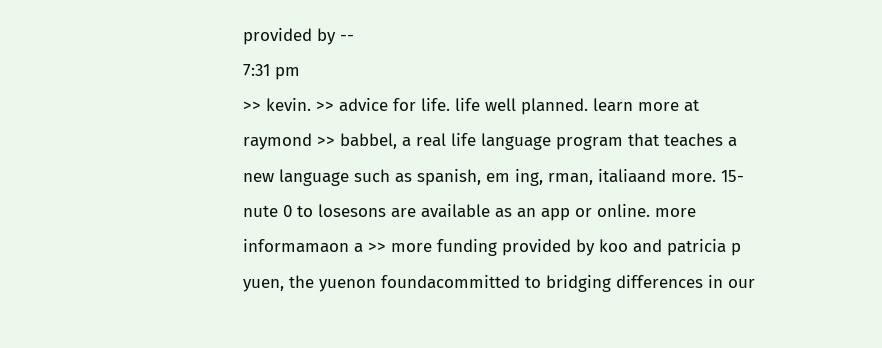provided by --
7:31 pm
>> kevin. >> advice for life. life well planned. learn more at raymond >> babbel, a real life language program that teaches a new language such as spanish, em ing, rman, italiaand more. 15-nute 0 to losesons are available as an app or online. more informamaon a >> more funding provided by koo and patricia p yuen, the yuenon foundacommitted to bridging differences in our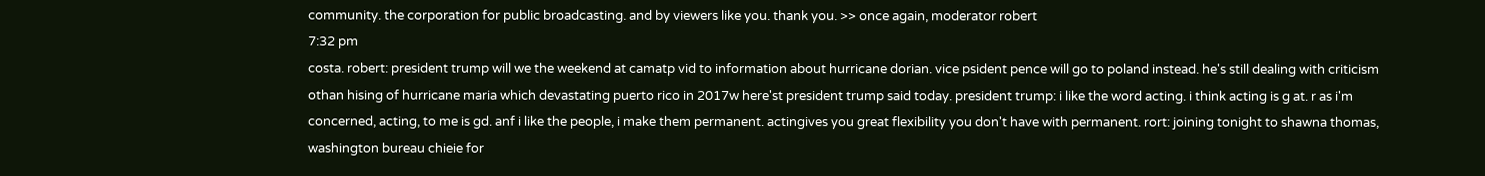community. the corporation for public broadcasting. and by viewers like you. thank you. >> once again, moderator robert
7:32 pm
costa. robert: president trump will we the weekend at camatp vid to information about hurricane dorian. vice psident pence will go to poland instead. he's still dealing with criticism othan hising of hurricane maria which devastating puerto rico in 2017w here'st president trump said today. president trump: i like the word acting. i think acting is g at. r as i'm concerned, acting, to me is gd. anf i like the people, i make them permanent. actingives you great flexibility you don't have with permanent. rort: joining tonight to shawna thomas, washington bureau chieie for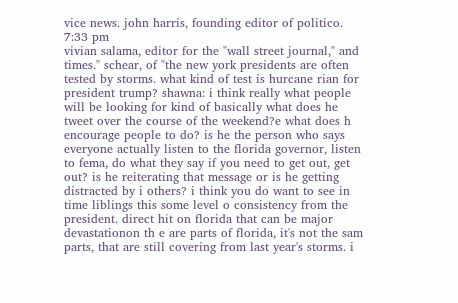vice news. john harris, founding editor of politico.
7:33 pm
vivian salama, editor for the "wall street journal," and times." schear, of "the new york presidents are often tested by storms. what kind of test is hurcane rian for president trump? shawna: i think really what people will be looking for kind of basically what does he tweet over the course of the weekend?e what does h encourage people to do? is he the person who says everyone actually listen to the florida governor, listen to fema, do what they say if you need to get out, get out? is he reiterating that message or is he getting distracted by i others? i think you do want to see in time liblings this some level o consistency from the president. direct hit on florida that can be major devastationon th e are parts of florida, it's not the sam parts, that are still covering from last year's storms. i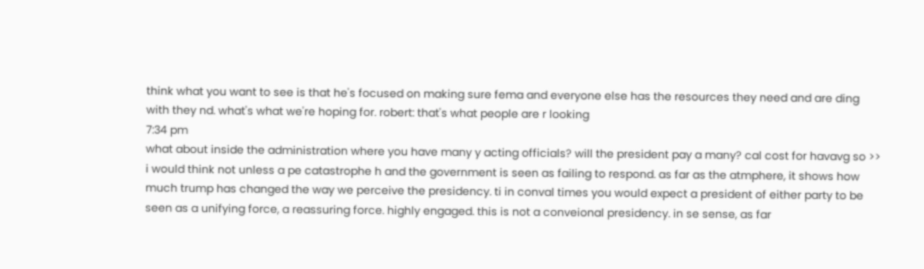think what you want to see is that he's focused on making sure fema and everyone else has the resources they need and are ding with they nd. what's what we're hoping for. robert: that's what people are r looking
7:34 pm
what about inside the administration where you have many y acting officials? will the president pay a many? cal cost for havavg so >> i would think not unless a pe catastrophe h and the government is seen as failing to respond. as far as the atmphere, it shows how much trump has changed the way we perceive the presidency. ti in conval times you would expect a president of either party to be seen as a unifying force, a reassuring force. highly engaged. this is not a conveional presidency. in se sense, as far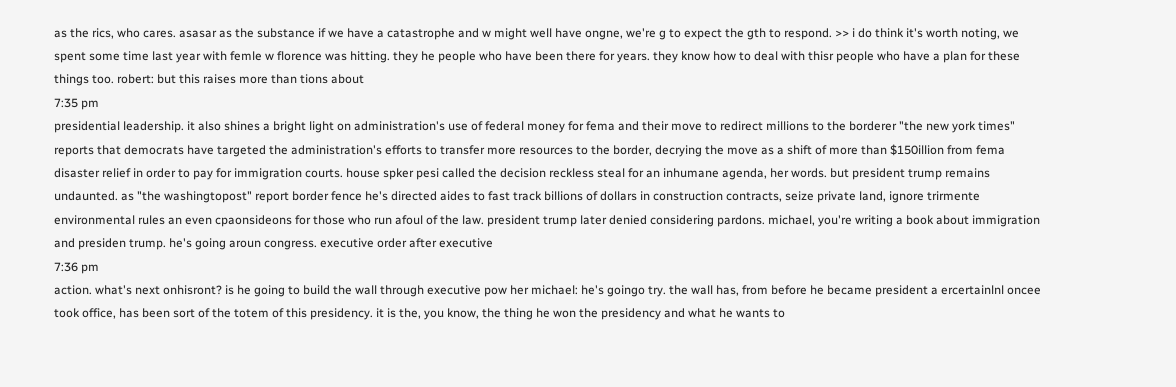as the rics, who cares. asasar as the substance if we have a catastrophe and w might well have ongne, we're g to expect the gth to respond. >> i do think it's worth noting, we spent some time last year with femle w florence was hitting. they he people who have been there for years. they know how to deal with thisr people who have a plan for these things too. robert: but this raises more than tions about
7:35 pm
presidential leadership. it also shines a bright light on administration's use of federal money for fema and their move to redirect millions to the borderer "the new york times" reports that democrats have targeted the administration's efforts to transfer more resources to the border, decrying the move as a shift of more than $150illion from fema disaster relief in order to pay for immigration courts. house spker pesi called the decision reckless steal for an inhumane agenda, her words. but president trump remains undaunted. as "the washingtopost" report border fence he's directed aides to fast track billions of dollars in construction contracts, seize private land, ignore trirmente environmental rules an even cpaonsideons for those who run afoul of the law. president trump later denied considering pardons. michael, you're writing a book about immigration and presiden trump. he's going aroun congress. executive order after executive
7:36 pm
action. what's next onhisront? is he going to build the wall through executive pow her michael: he's goingo try. the wall has, from before he became president a ercertainlnl oncee took office, has been sort of the totem of this presidency. it is the, you know, the thing he won the presidency and what he wants to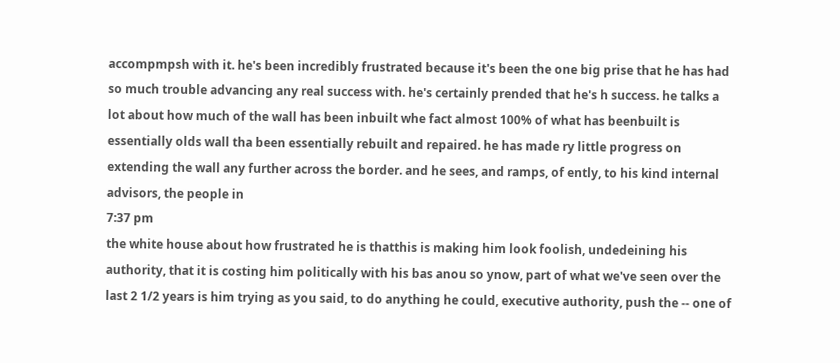accompmpsh with it. he's been incredibly frustrated because it's been the one big prise that he has had so much trouble advancing any real success with. he's certainly prended that he's h success. he talks a lot about how much of the wall has been inbuilt whe fact almost 100% of what has beenbuilt is essentially olds wall tha been essentially rebuilt and repaired. he has made ry little progress on extending the wall any further across the border. and he sees, and ramps, of ently, to his kind internal advisors, the people in
7:37 pm
the white house about how frustrated he is thatthis is making him look foolish, undedeining his authority, that it is costing him politically with his bas anou so ynow, part of what we've seen over the last 2 1/2 years is him trying as you said, to do anything he could, executive authority, push the -- one of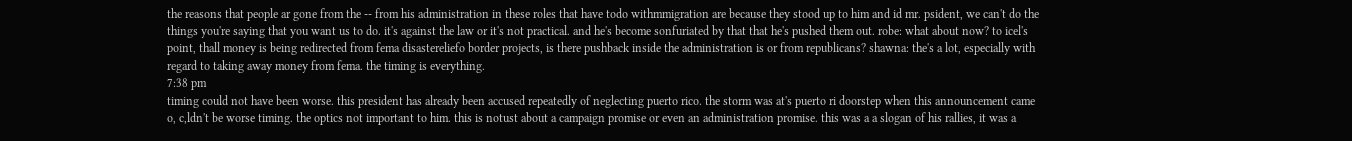the reasons that people ar gone from the -- from his administration in these roles that have todo withmmigration are because they stood up to him and id mr. psident, we can't do the things you're saying that you want us to do. it's against the law or it's not practical. and he's become sonfuriated by that that he's pushed them out. robe: what about now? to icel's point, thall money is being redirected from fema disastereliefo border projects, is there pushback inside the administration is or from republicans? shawna: the's a lot, especially with regard to taking away money from fema. the timing is everything.
7:38 pm
timing could not have been worse. this president has already been accused repeatedly of neglecting puerto rico. the storm was at's puerto ri doorstep when this announcement came o, c,ldn't be worse timing. the optics not important to him. this is notust about a campaign promise or even an administration promise. this was a a slogan of his rallies, it was a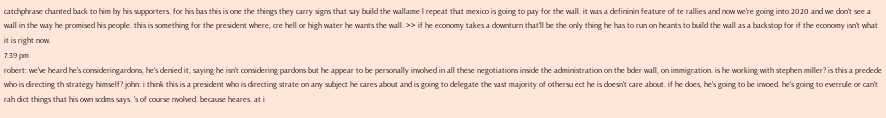catchphrase chanted back to him by his supporters. for his bas this is one the things they carry signs that say build the wallame l repeat that mexico is going to pay for the wall. it was a defininin feature of te rallies and now we're going into 2020 and we don't see a wall in the way he promised his people. this is something for the president where, cre hell or high water he wants the wall. >> if he economy takes a downturn that'll be the only thing he has to run on heants to build the wall as a backstop for if the economy isn't what it is right now.
7:39 pm
robert: we've heard he's consideringardons, he's denied it, saying he isn't considering pardons but he appear to be personally involved in all these negotiations inside the administration on the bder wall, on immigration. is he working with stephen miller? is this a predede who is directing th strategy himself? john: i think this is a president who is directing strate on any subject he cares about and is going to delegate the vast majority of othersu ect he is doesn't care about. if he does, he's going to be invoed. he's going to everrule or can't rah dict things that his own scdms says. 's of course nvolved. because heares. at i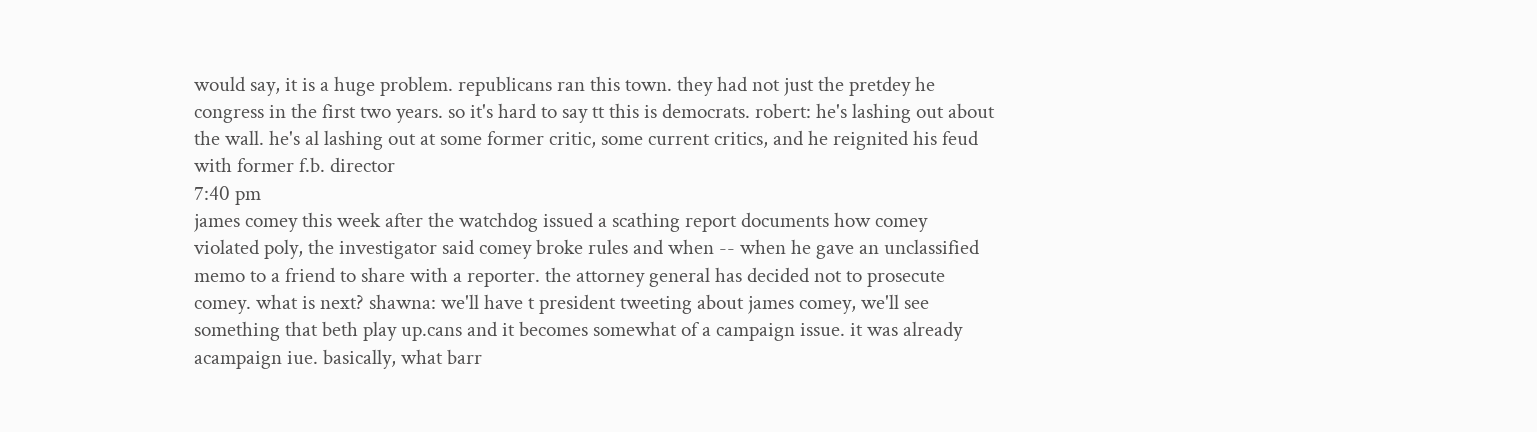would say, it is a huge problem. republicans ran this town. they had not just the pretdey he congress in the first two years. so it's hard to say tt this is democrats. robert: he's lashing out about the wall. he's al lashing out at some former critic, some current critics, and he reignited his feud with former f.b. director
7:40 pm
james comey this week after the watchdog issued a scathing report documents how comey violated poly, the investigator said comey broke rules and when -- when he gave an unclassified memo to a friend to share with a reporter. the attorney general has decided not to prosecute comey. what is next? shawna: we'll have t president tweeting about james comey, we'll see something that beth play up.cans and it becomes somewhat of a campaign issue. it was already acampaign iue. basically, what barr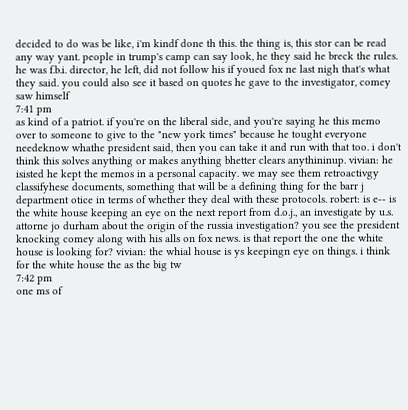decided to do was be like, i'm kindf done th this. the thing is, this stor can be read any way yant. people in trump's camp can say look, he they said he breck the rules. he was f.b.i. director, he left, did not follow his if youed fox ne last nigh that's what they said. you could also see it based on quotes he gave to the investigator, comey saw himself
7:41 pm
as kind of a patriot. if you're on the liberal side, and you're saying he this memo over to someone to give to the "new york times" because he tought everyone needeknow whathe president said, then you can take it and run with that too. i don't think this solves anything or makes anything bhetter clears anythininup. vivian: he isisted he kept the memos in a personal capacity. we may see them retroactivgy classifyhese documents, something that will be a defining thing for the barr j department otice in terms of whether they deal with these protocols. robert: is e-- is the white house keeping an eye on the next report from d.o.j., an investigate by u.s. attorne jo durham about the origin of the russia investigation? you see the president knocking comey along with his alls on fox news. is that report the one the white house is looking for? vivian: the whial house is ys keepingn eye on things. i think for the white house the as the big tw
7:42 pm
one ms of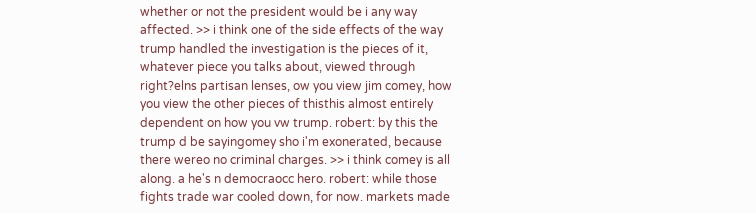whether or not the president would be i any way affected. >> i think one of the side effects of the way trump handled the investigation is the pieces of it, whatever piece you talks about, viewed through right?elns partisan lenses, ow you view jim comey, how you view the other pieces of thisthis almost entirely dependent on how you vw trump. robert: by this the trump d be sayingomey sho i'm exonerated, because there wereo no criminal charges. >> i think comey is all along. a he's n democraocc hero. robert: while those fights trade war cooled down, for now. markets made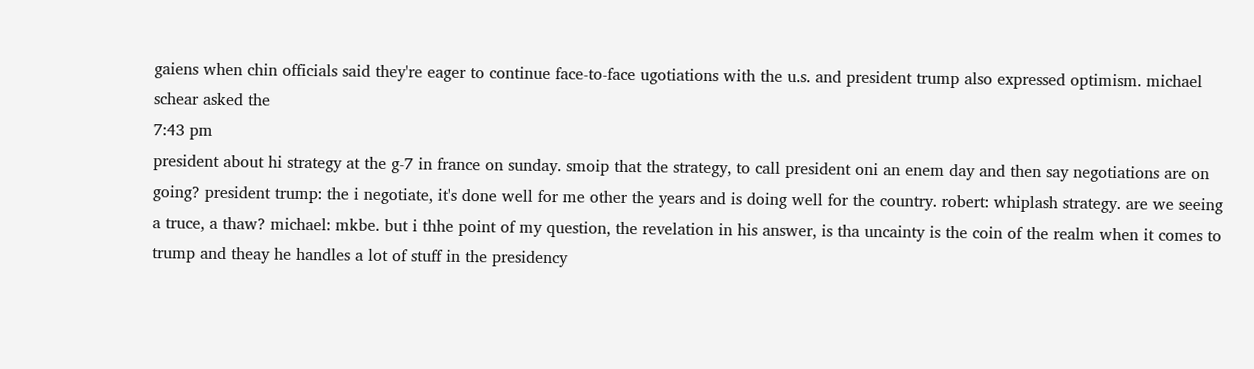gaiens when chin officials said they're eager to continue face-to-face ugotiations with the u.s. and president trump also expressed optimism. michael schear asked the
7:43 pm
president about hi strategy at the g-7 in france on sunday. smoip that the strategy, to call president oni an enem day and then say negotiations are on going? president trump: the i negotiate, it's done well for me other the years and is doing well for the country. robert: whiplash strategy. are we seeing a truce, a thaw? michael: mkbe. but i thhe point of my question, the revelation in his answer, is tha uncainty is the coin of the realm when it comes to trump and theay he handles a lot of stuff in the presidency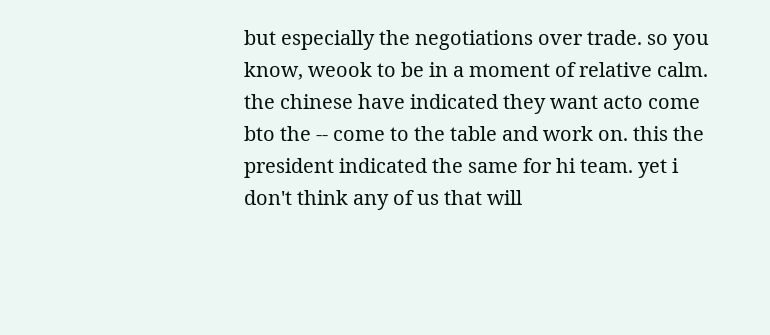but especially the negotiations over trade. so you know, weook to be in a moment of relative calm. the chinese have indicated they want acto come bto the -- come to the table and work on. this the president indicated the same for hi team. yet i don't think any of us that will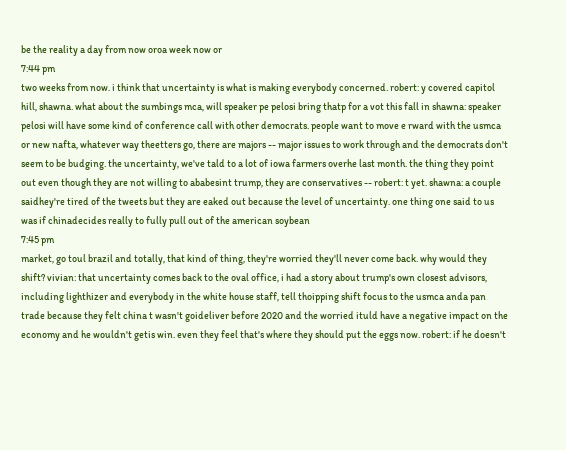be the reality a day from now oroa week now or
7:44 pm
two weeks from now. i think that uncertainty is what is making everybody concerned. robert: y covered capitol hill, shawna. what about the sumbings mca, will speaker pe pelosi bring thatp for a vot this fall in shawna: speaker pelosi will have some kind of conference call with other democrats. people want to move e rward with the usmca or new nafta, whatever way theetters go, there are majors -- major issues to work through and the democrats don't seem to be budging. the uncertainty, we've tald to a lot of iowa farmers overhe last month. the thing they point out even though they are not willing to ababesint trump, they are conservatives -- robert: t yet. shawna: a couple saidhey're tired of the tweets but they are eaked out because the level of uncertainty. one thing one said to us was if chinadecides really to fully pull out of the american soybean
7:45 pm
market, go toul brazil and totally, that kind of thing, they're worried they'll never come back. why would they shift? vivian: that uncertainty comes back to the oval office, i had a story about trump's own closest advisors, including lighthizer and everybody in the white house staff, tell thoipping shift focus to the usmca anda pan trade because they felt china t wasn't goideliver before 2020 and the worried ituld have a negative impact on the economy and he wouldn't getis win. even they feel that's where they should put the eggs now. robert: if he doesn't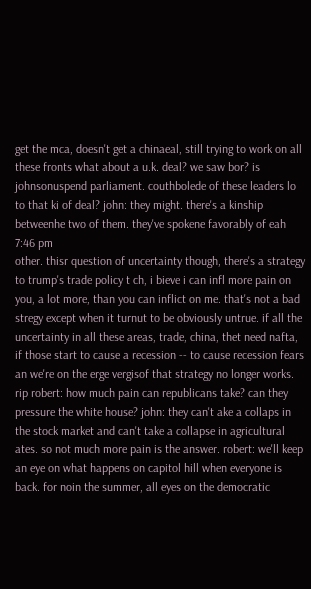get the mca, doesn't get a chinaeal, still trying to work on all these fronts what about a u.k. deal? we saw bor? is johnsonuspend parliament. couthbolede of these leaders lo to that ki of deal? john: they might. there's a kinship betweenhe two of them. they've spokene favorably of eah
7:46 pm
other. thisr question of uncertainty though, there's a strategy to trump's trade policy t ch, i bieve i can infl more pain on you, a lot more, than you can inflict on me. that's not a bad stregy except when it turnut to be obviously untrue. if all the uncertainty in all these areas, trade, china, thet need nafta, if those start to cause a recession -- to cause recession fears an we're on the erge vergisof that strategy no longer works. rip robert: how much pain can republicans take? can they pressure the white house? john: they can't ake a collaps in the stock market and can't take a collapse in agricultural ates. so not much more pain is the answer. robert: we'll keep an eye on what happens on capitol hill when everyone is back. for noin the summer, all eyes on the democratic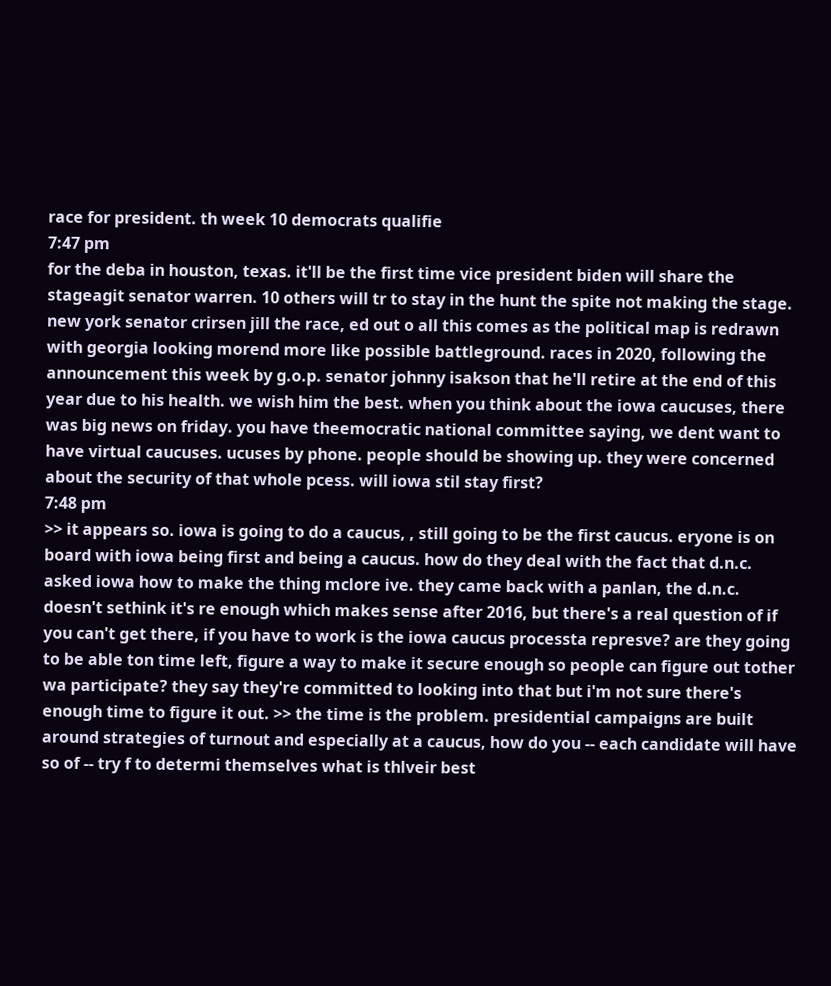race for president. th week 10 democrats qualifie
7:47 pm
for the deba in houston, texas. it'll be the first time vice president biden will share the stageagit senator warren. 10 others will tr to stay in the hunt the spite not making the stage. new york senator crirsen jill the race, ed out o all this comes as the political map is redrawn with georgia looking morend more like possible battleground. races in 2020, following the announcement this week by g.o.p. senator johnny isakson that he'll retire at the end of this year due to his health. we wish him the best. when you think about the iowa caucuses, there was big news on friday. you have theemocratic national committee saying, we dent want to have virtual caucuses. ucuses by phone. people should be showing up. they were concerned about the security of that whole pcess. will iowa stil stay first?
7:48 pm
>> it appears so. iowa is going to do a caucus, , still going to be the first caucus. eryone is on board with iowa being first and being a caucus. how do they deal with the fact that d.n.c. asked iowa how to make the thing mclore ive. they came back with a panlan, the d.n.c. doesn't sethink it's re enough which makes sense after 2016, but there's a real question of if you can't get there, if you have to work is the iowa caucus processta represve? are they going to be able ton time left, figure a way to make it secure enough so people can figure out tother wa participate? they say they're committed to looking into that but i'm not sure there's enough time to figure it out. >> the time is the problem. presidential campaigns are built around strategies of turnout and especially at a caucus, how do you -- each candidate will have so of -- try f to determi themselves what is thlveir best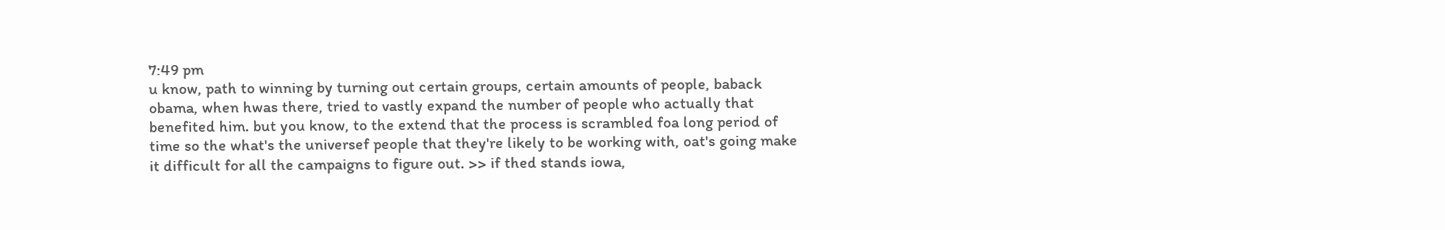7:49 pm
u know, path to winning by turning out certain groups, certain amounts of people, baback obama, when hwas there, tried to vastly expand the number of people who actually that benefited him. but you know, to the extend that the process is scrambled foa long period of time so the what's the universef people that they're likely to be working with, oat's going make it difficult for all the campaigns to figure out. >> if thed stands iowa,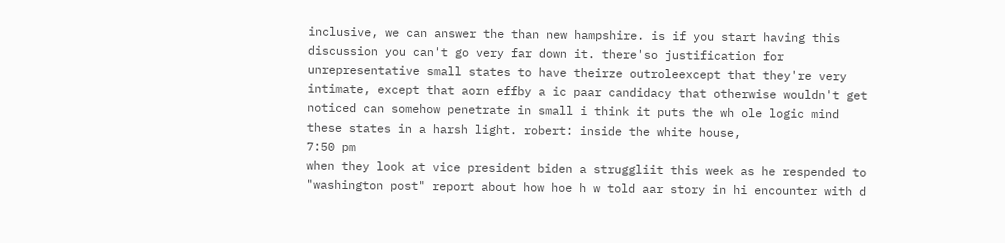inclusive, we can answer the than new hampshire. is if you start having this discussion you can't go very far down it. there'so justification for unrepresentative small states to have theirze outroleexcept that they're very intimate, except that aorn effby a ic paar candidacy that otherwise wouldn't get noticed can somehow penetrate in small i think it puts the wh ole logic mind these states in a harsh light. robert: inside the white house,
7:50 pm
when they look at vice president biden a struggliit this week as he respended to "washington post" report about how hoe h w told aar story in hi encounter with d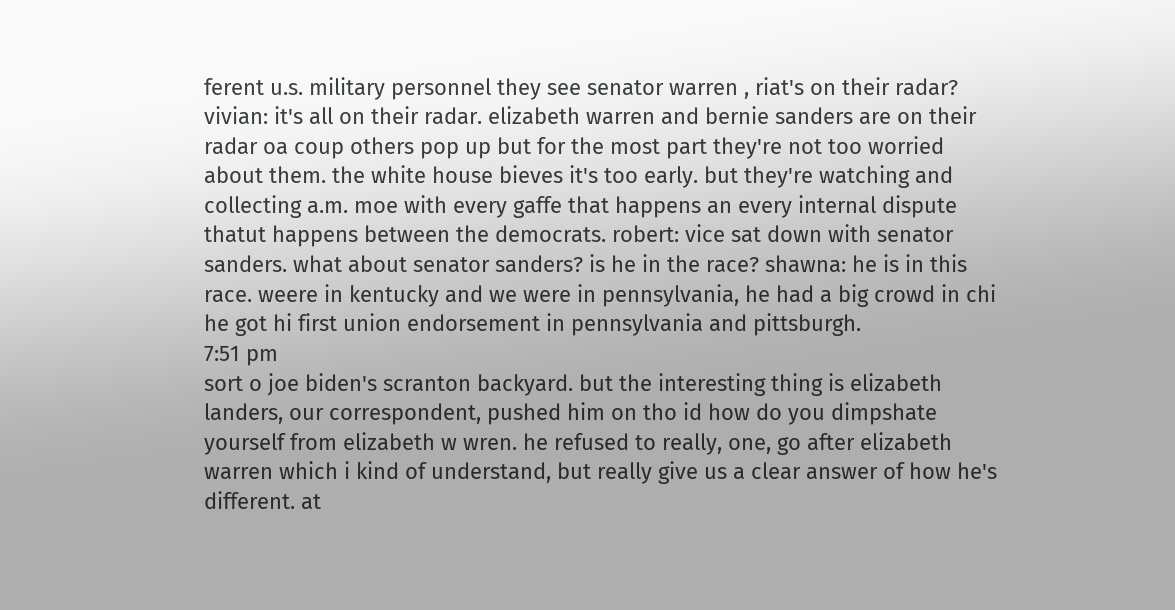ferent u.s. military personnel they see senator warren , riat's on their radar? vivian: it's all on their radar. elizabeth warren and bernie sanders are on their radar oa coup others pop up but for the most part they're not too worried about them. the white house bieves it's too early. but they're watching and collecting a.m. moe with every gaffe that happens an every internal dispute thatut happens between the democrats. robert: vice sat down with senator sanders. what about senator sanders? is he in the race? shawna: he is in this race. weere in kentucky and we were in pennsylvania, he had a big crowd in chi he got hi first union endorsement in pennsylvania and pittsburgh.
7:51 pm
sort o joe biden's scranton backyard. but the interesting thing is elizabeth landers, our correspondent, pushed him on tho id how do you dimpshate yourself from elizabeth w wren. he refused to really, one, go after elizabeth warren which i kind of understand, but really give us a clear answer of how he's different. at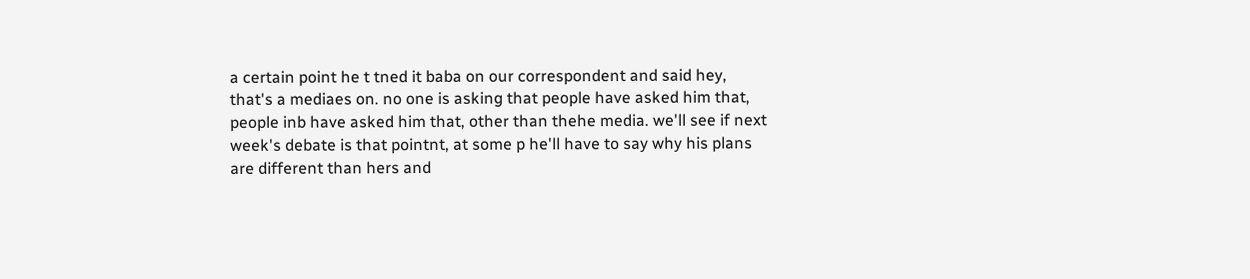a certain point he t tned it baba on our correspondent and said hey, that's a mediaes on. no one is asking that people have asked him that, people inb have asked him that, other than thehe media. we'll see if next week's debate is that pointnt, at some p he'll have to say why his plans are different than hers and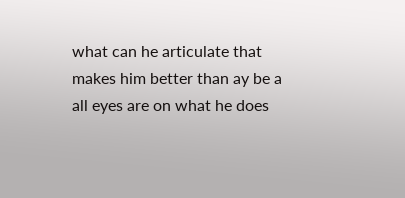what can he articulate that makes him better than ay be a all eyes are on what he does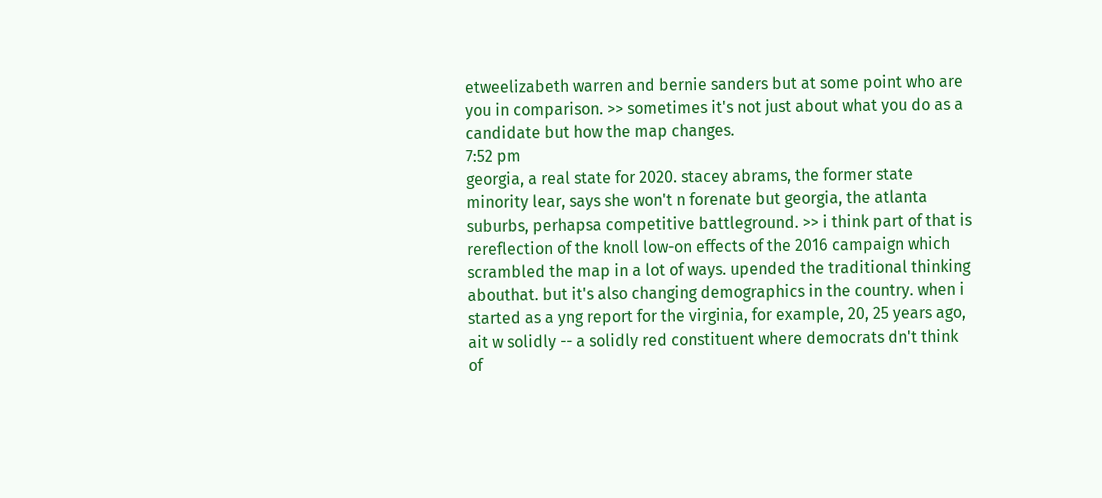etweelizabeth warren and bernie sanders but at some point who are you in comparison. >> sometimes it's not just about what you do as a candidate but how the map changes.
7:52 pm
georgia, a real state for 2020. stacey abrams, the former state minority lear, says she won't n forenate but georgia, the atlanta suburbs, perhapsa competitive battleground. >> i think part of that is rereflection of the knoll low-on effects of the 2016 campaign which scrambled the map in a lot of ways. upended the traditional thinking abouthat. but it's also changing demographics in the country. when i started as a yng report for the virginia, for example, 20, 25 years ago, ait w solidly -- a solidly red constituent where democrats dn't think of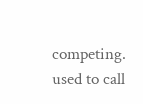competing. used to call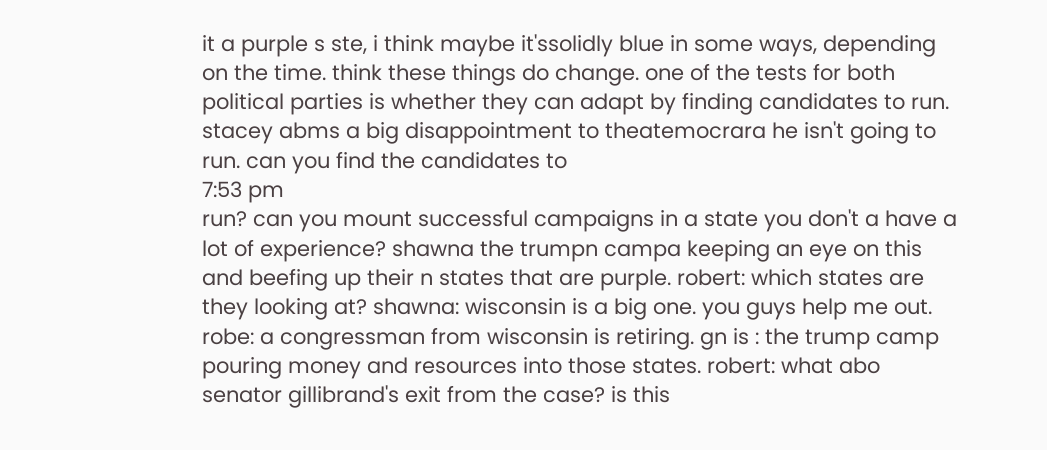it a purple s ste, i think maybe it'ssolidly blue in some ways, depending on the time. think these things do change. one of the tests for both political parties is whether they can adapt by finding candidates to run. stacey abms a big disappointment to theatemocrara he isn't going to run. can you find the candidates to
7:53 pm
run? can you mount successful campaigns in a state you don't a have a lot of experience? shawna the trumpn campa keeping an eye on this and beefing up their n states that are purple. robert: which states are they looking at? shawna: wisconsin is a big one. you guys help me out. robe: a congressman from wisconsin is retiring. gn is : the trump camp pouring money and resources into those states. robert: what abo senator gillibrand's exit from the case? is this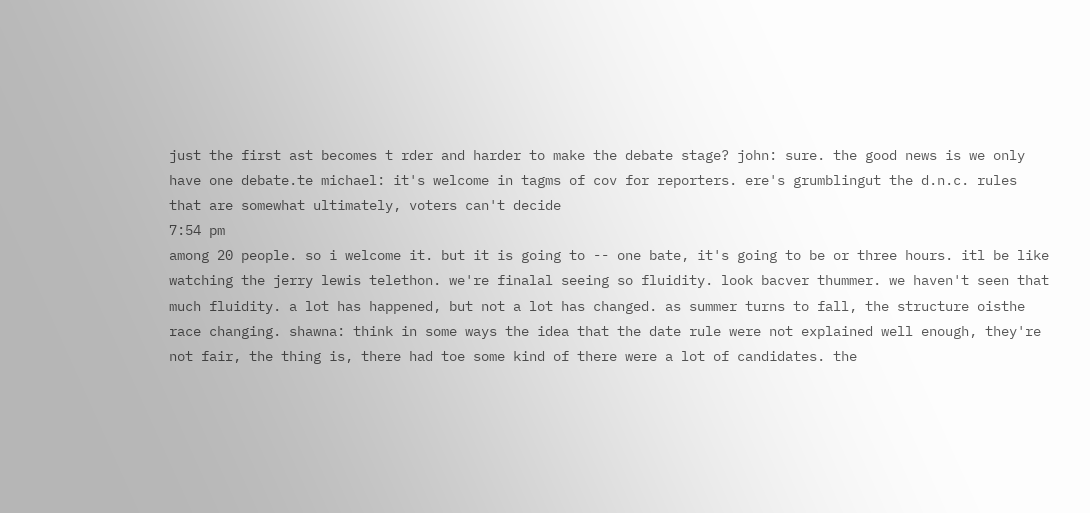just the first ast becomes t rder and harder to make the debate stage? john: sure. the good news is we only have one debate.te michael: it's welcome in tagms of cov for reporters. ere's grumblingut the d.n.c. rules that are somewhat ultimately, voters can't decide
7:54 pm
among 20 people. so i welcome it. but it is going to -- one bate, it's going to be or three hours. itl be like watching the jerry lewis telethon. we're finalal seeing so fluidity. look bacver thummer. we haven't seen that much fluidity. a lot has happened, but not a lot has changed. as summer turns to fall, the structure oisthe race changing. shawna: think in some ways the idea that the date rule were not explained well enough, they're not fair, the thing is, there had toe some kind of there were a lot of candidates. the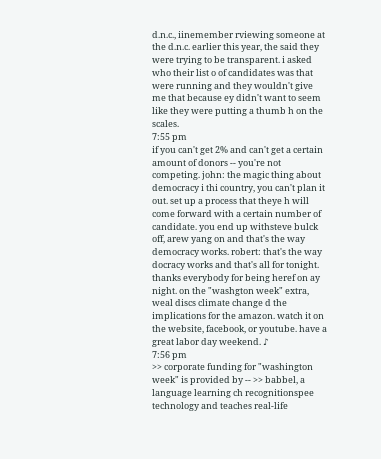d.n.c., iinemember rviewing someone at the d.n.c. earlier this year, the said they were trying to be transparent. i asked who their list o of candidates was that were running and they wouldn't give me that because ey didn't want to seem like they were putting a thumb h on the scales.
7:55 pm
if you can't get 2% and can't get a certain amount of donors -- you're not competing. john: the magic thing about democracy i thi country, you can't plan it out. set up a process that theye h will come forward with a certain number of candidate. you end up withsteve bulck off, arew yang on and that's the way democracy works. robert: that's the way docracy works and that's all for tonight. thanks everybody for being heref on ay night. on the "washgton week" extra, weal discs climate change d the implications for the amazon. watch it on the website, facebook, or youtube. have a great labor day weekend. ♪
7:56 pm
>> corporate funding for "washington week" is provided by -- >> babbel, a language learning ch recognitionspee technology and teaches real-life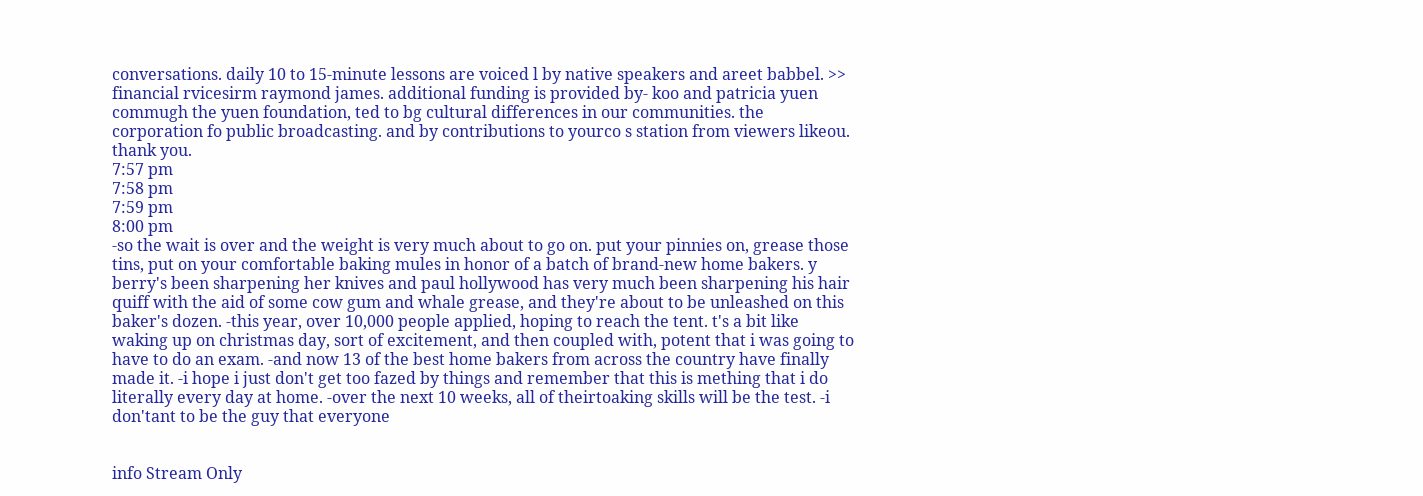conversations. daily 10 to 15-minute lessons are voiced l by native speakers and areet babbel. >> financial rvicesirm raymond james. additional funding is provided by- koo and patricia yuen commugh the yuen foundation, ted to bg cultural differences in our communities. the corporation fo public broadcasting. and by contributions to yourco s station from viewers likeou. thank you.
7:57 pm
7:58 pm
7:59 pm
8:00 pm
-so the wait is over and the weight is very much about to go on. put your pinnies on, grease those tins, put on your comfortable baking mules in honor of a batch of brand-new home bakers. y berry's been sharpening her knives and paul hollywood has very much been sharpening his hair quiff with the aid of some cow gum and whale grease, and they're about to be unleashed on this baker's dozen. -this year, over 10,000 people applied, hoping to reach the tent. t's a bit like waking up on christmas day, sort of excitement, and then coupled with, potent that i was going to have to do an exam. -and now 13 of the best home bakers from across the country have finally made it. -i hope i just don't get too fazed by things and remember that this is mething that i do literally every day at home. -over the next 10 weeks, all of theirtoaking skills will be the test. -i don'tant to be the guy that everyone


info Stream Only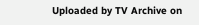Uploaded by TV Archive on